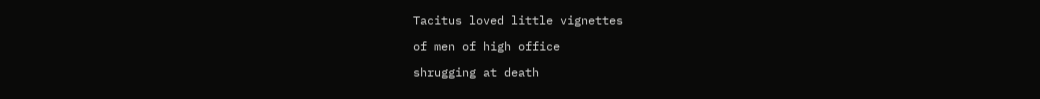Tacitus loved little vignettes

of men of high office

shrugging at death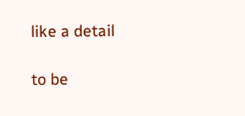like a detail

to be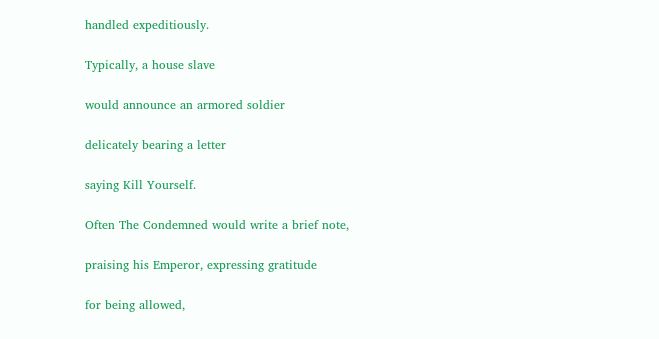handled expeditiously.

Typically, a house slave

would announce an armored soldier

delicately bearing a letter

saying Kill Yourself.

Often The Condemned would write a brief note,

praising his Emperor, expressing gratitude

for being allowed,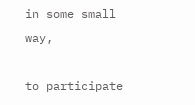in some small way,

to participate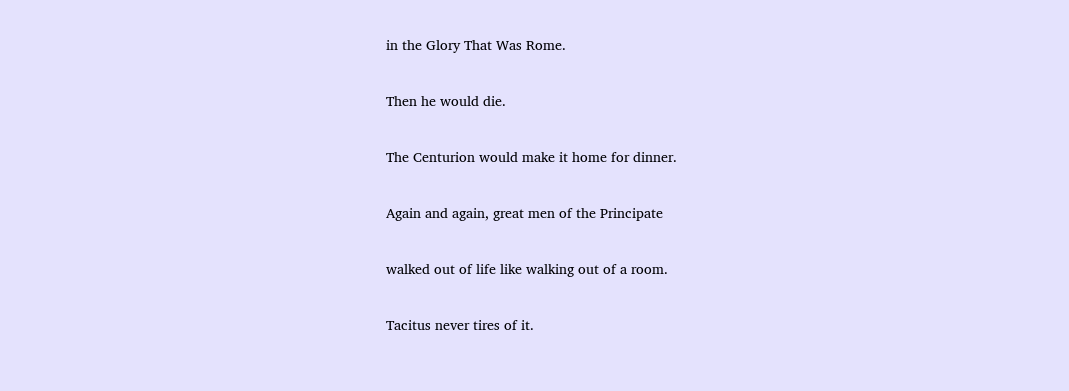in the Glory That Was Rome.

Then he would die.

The Centurion would make it home for dinner.

Again and again, great men of the Principate

walked out of life like walking out of a room.

Tacitus never tires of it.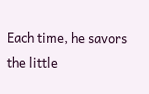Each time, he savors the little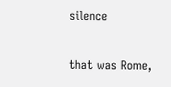silence

that was Rome,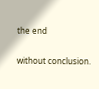the end

without conclusion.